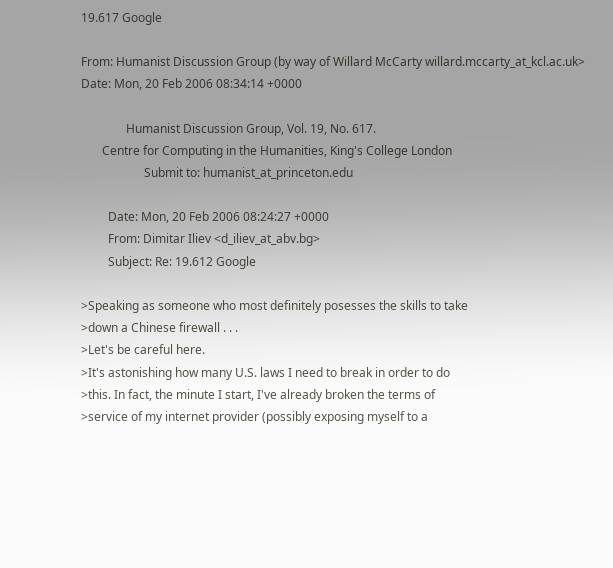19.617 Google

From: Humanist Discussion Group (by way of Willard McCarty willard.mccarty_at_kcl.ac.uk>
Date: Mon, 20 Feb 2006 08:34:14 +0000

               Humanist Discussion Group, Vol. 19, No. 617.
       Centre for Computing in the Humanities, King's College London
                     Submit to: humanist_at_princeton.edu

         Date: Mon, 20 Feb 2006 08:24:27 +0000
         From: Dimitar Iliev <d_iliev_at_abv.bg>
         Subject: Re: 19.612 Google

>Speaking as someone who most definitely posesses the skills to take
>down a Chinese firewall . . .
>Let's be careful here.
>It's astonishing how many U.S. laws I need to break in order to do
>this. In fact, the minute I start, I've already broken the terms of
>service of my internet provider (possibly exposing myself to a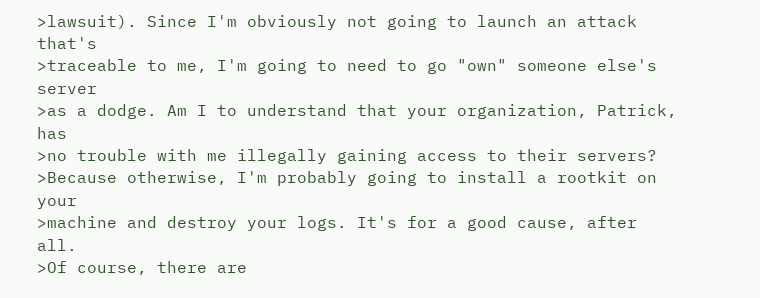>lawsuit). Since I'm obviously not going to launch an attack that's
>traceable to me, I'm going to need to go "own" someone else's server
>as a dodge. Am I to understand that your organization, Patrick, has
>no trouble with me illegally gaining access to their servers?
>Because otherwise, I'm probably going to install a rootkit on your
>machine and destroy your logs. It's for a good cause, after all.
>Of course, there are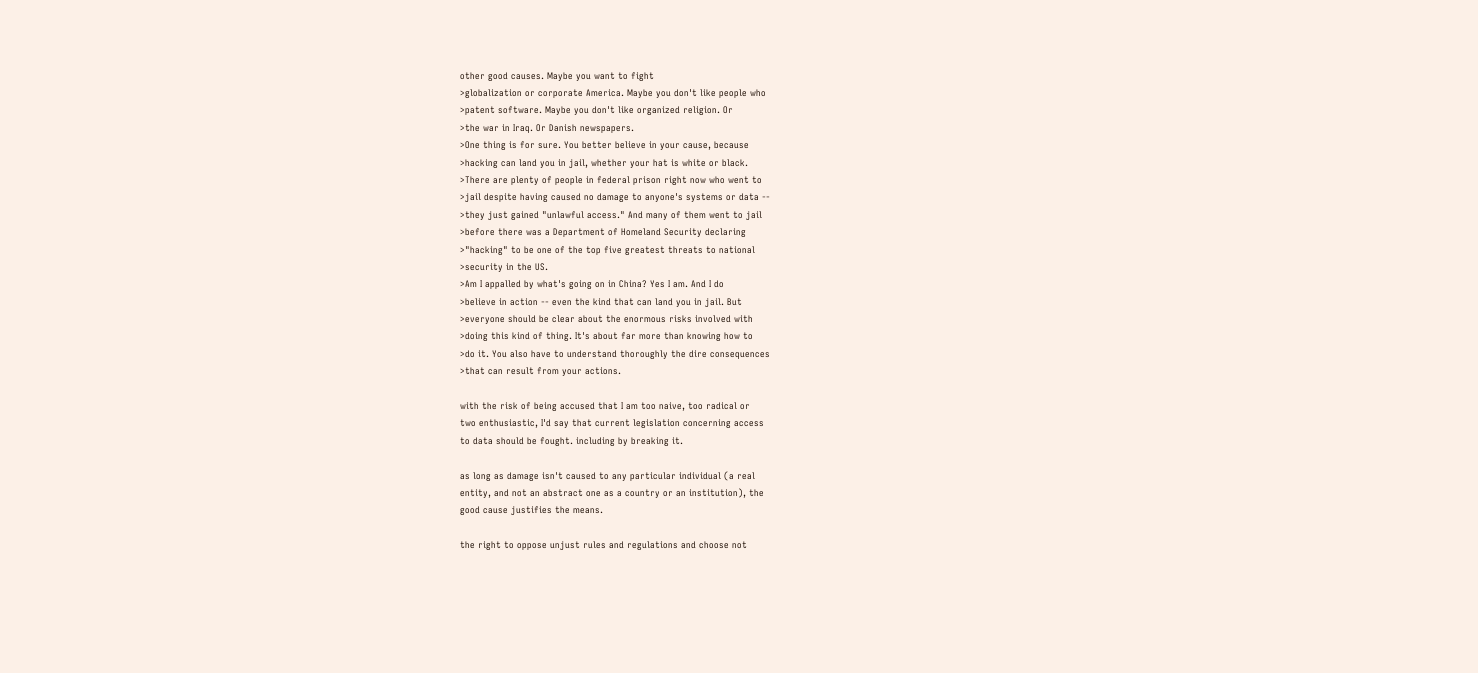other good causes. Maybe you want to fight
>globalization or corporate America. Maybe you don't like people who
>patent software. Maybe you don't like organized religion. Or
>the war in Iraq. Or Danish newspapers.
>One thing is for sure. You better believe in your cause, because
>hacking can land you in jail, whether your hat is white or black.
>There are plenty of people in federal prison right now who went to
>jail despite having caused no damage to anyone's systems or data --
>they just gained "unlawful access." And many of them went to jail
>before there was a Department of Homeland Security declaring
>"hacking" to be one of the top five greatest threats to national
>security in the US.
>Am I appalled by what's going on in China? Yes I am. And I do
>believe in action -- even the kind that can land you in jail. But
>everyone should be clear about the enormous risks involved with
>doing this kind of thing. It's about far more than knowing how to
>do it. You also have to understand thoroughly the dire consequences
>that can result from your actions.

with the risk of being accused that I am too naive, too radical or
two enthusiastic, I'd say that current legislation concerning access
to data should be fought. including by breaking it.

as long as damage isn't caused to any particular individual (a real
entity, and not an abstract one as a country or an institution), the
good cause justifies the means.

the right to oppose unjust rules and regulations and choose not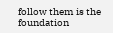follow them is the foundation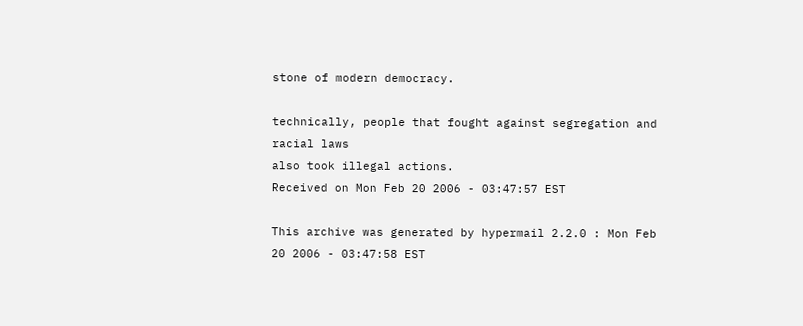stone of modern democracy.

technically, people that fought against segregation and racial laws
also took illegal actions.
Received on Mon Feb 20 2006 - 03:47:57 EST

This archive was generated by hypermail 2.2.0 : Mon Feb 20 2006 - 03:47:58 EST